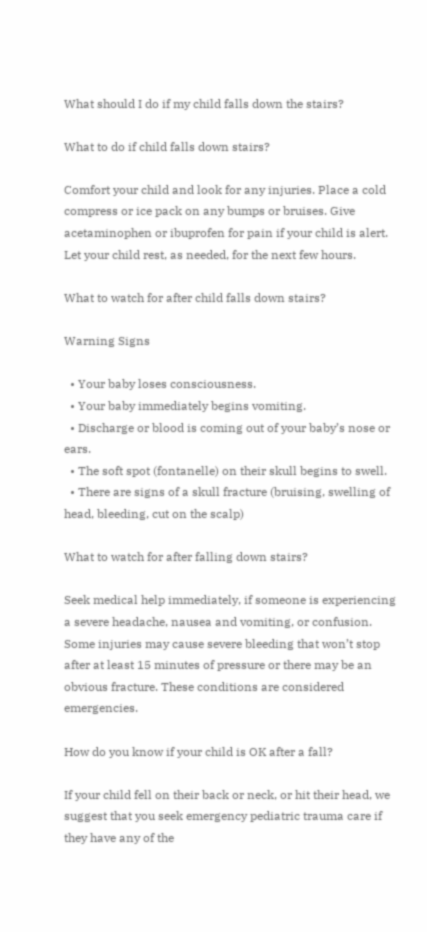What should I do if my child falls down the stairs?

What to do if child falls down stairs?

Comfort your child and look for any injuries. Place a cold compress or ice pack on any bumps or bruises. Give acetaminophen or ibuprofen for pain if your child is alert. Let your child rest, as needed, for the next few hours.

What to watch for after child falls down stairs?

Warning Signs

  • Your baby loses consciousness.
  • Your baby immediately begins vomiting.
  • Discharge or blood is coming out of your baby’s nose or ears.
  • The soft spot (fontanelle) on their skull begins to swell.
  • There are signs of a skull fracture (bruising, swelling of head, bleeding, cut on the scalp)

What to watch for after falling down stairs?

Seek medical help immediately, if someone is experiencing a severe headache, nausea and vomiting, or confusion. Some injuries may cause severe bleeding that won’t stop after at least 15 minutes of pressure or there may be an obvious fracture. These conditions are considered emergencies.

How do you know if your child is OK after a fall?

If your child fell on their back or neck, or hit their head, we suggest that you seek emergency pediatric trauma care if they have any of the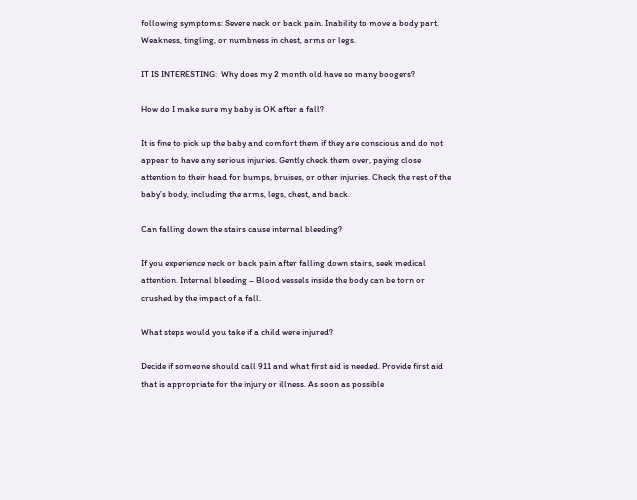following symptoms: Severe neck or back pain. Inability to move a body part. Weakness, tingling, or numbness in chest, arms or legs.

IT IS INTERESTING:  Why does my 2 month old have so many boogers?

How do I make sure my baby is OK after a fall?

It is fine to pick up the baby and comfort them if they are conscious and do not appear to have any serious injuries. Gently check them over, paying close attention to their head for bumps, bruises, or other injuries. Check the rest of the baby’s body, including the arms, legs, chest, and back.

Can falling down the stairs cause internal bleeding?

If you experience neck or back pain after falling down stairs, seek medical attention. Internal bleeding – Blood vessels inside the body can be torn or crushed by the impact of a fall.

What steps would you take if a child were injured?

Decide if someone should call 911 and what first aid is needed. Provide first aid that is appropriate for the injury or illness. As soon as possible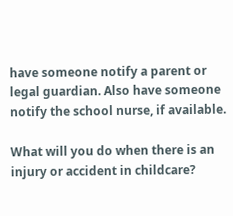have someone notify a parent or legal guardian. Also have someone notify the school nurse, if available.

What will you do when there is an injury or accident in childcare?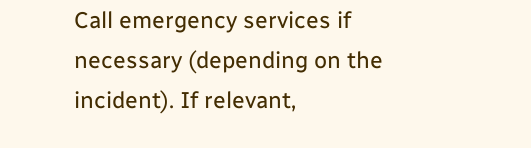Call emergency services if necessary (depending on the incident). If relevant,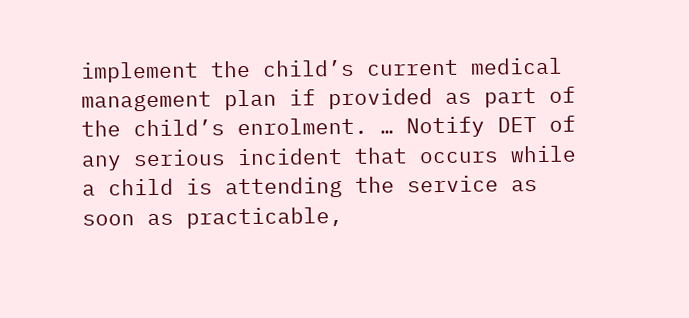implement the child’s current medical management plan if provided as part of the child’s enrolment. … Notify DET of any serious incident that occurs while a child is attending the service as soon as practicable,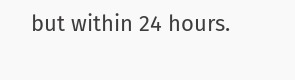but within 24 hours.